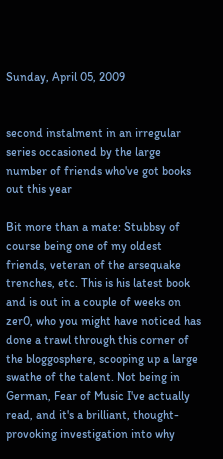Sunday, April 05, 2009


second instalment in an irregular series occasioned by the large number of friends who've got books out this year

Bit more than a mate: Stubbsy of course being one of my oldest friends, veteran of the arsequake trenches, etc. This is his latest book and is out in a couple of weeks on zer0, who you might have noticed has done a trawl through this corner of the bloggosphere, scooping up a large swathe of the talent. Not being in German, Fear of Music I've actually read, and it's a brilliant, thought-provoking investigation into why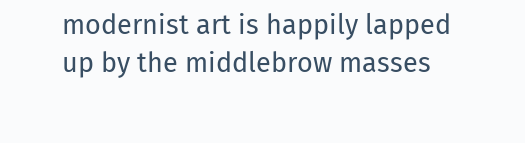modernist art is happily lapped up by the middlebrow masses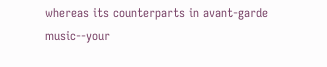whereas its counterparts in avant-garde music--your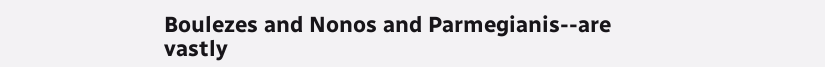Boulezes and Nonos and Parmegianis--are vastly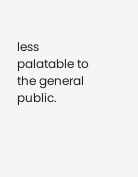less palatable to the general public.